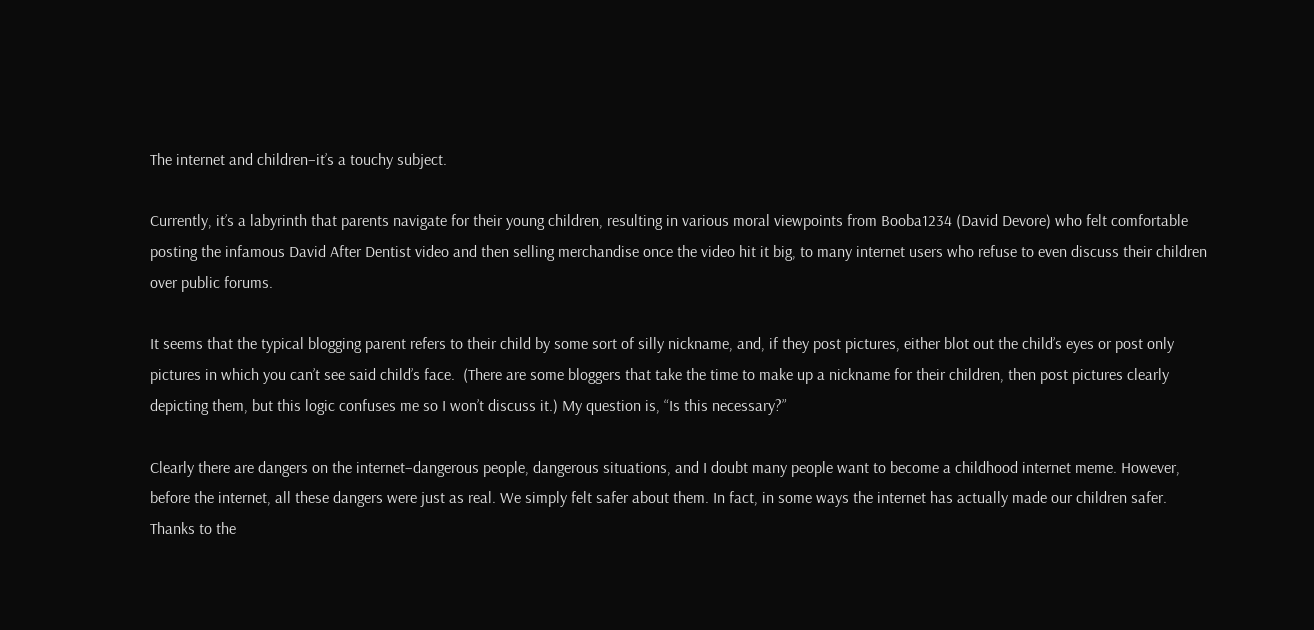The internet and children–it’s a touchy subject.

Currently, it’s a labyrinth that parents navigate for their young children, resulting in various moral viewpoints from Booba1234 (David Devore) who felt comfortable posting the infamous David After Dentist video and then selling merchandise once the video hit it big, to many internet users who refuse to even discuss their children over public forums.

It seems that the typical blogging parent refers to their child by some sort of silly nickname, and, if they post pictures, either blot out the child’s eyes or post only pictures in which you can’t see said child’s face.  (There are some bloggers that take the time to make up a nickname for their children, then post pictures clearly depicting them, but this logic confuses me so I won’t discuss it.) My question is, “Is this necessary?”

Clearly there are dangers on the internet–dangerous people, dangerous situations, and I doubt many people want to become a childhood internet meme. However, before the internet, all these dangers were just as real. We simply felt safer about them. In fact, in some ways the internet has actually made our children safer. Thanks to the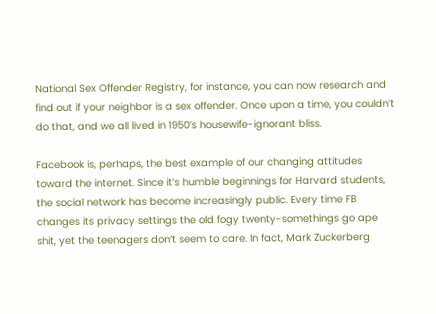National Sex Offender Registry, for instance, you can now research and find out if your neighbor is a sex offender. Once upon a time, you couldn’t do that, and we all lived in 1950’s housewife-ignorant bliss.

Facebook is, perhaps, the best example of our changing attitudes toward the internet. Since it’s humble beginnings for Harvard students, the social network has become increasingly public. Every time FB changes its privacy settings the old fogy twenty-somethings go ape shit, yet the teenagers don’t seem to care. In fact, Mark Zuckerberg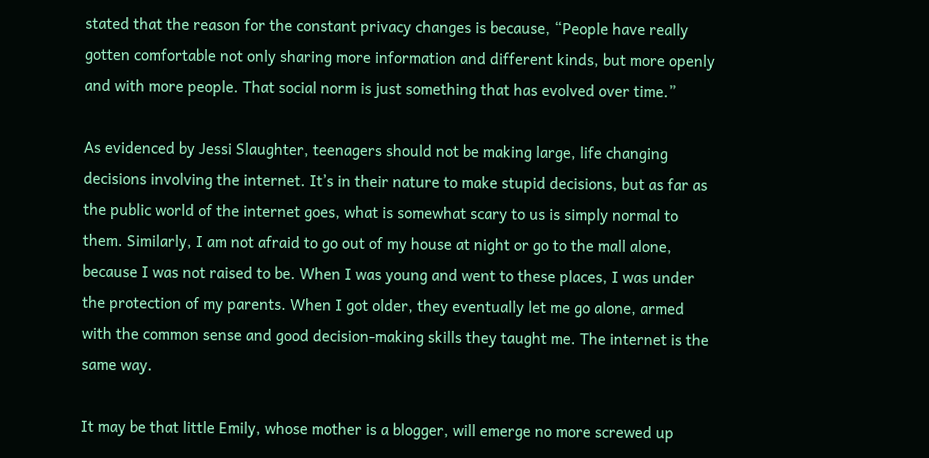stated that the reason for the constant privacy changes is because, “People have really gotten comfortable not only sharing more information and different kinds, but more openly and with more people. That social norm is just something that has evolved over time.”

As evidenced by Jessi Slaughter, teenagers should not be making large, life changing decisions involving the internet. It’s in their nature to make stupid decisions, but as far as the public world of the internet goes, what is somewhat scary to us is simply normal to them. Similarly, I am not afraid to go out of my house at night or go to the mall alone, because I was not raised to be. When I was young and went to these places, I was under the protection of my parents. When I got older, they eventually let me go alone, armed with the common sense and good decision-making skills they taught me. The internet is the same way.

It may be that little Emily, whose mother is a blogger, will emerge no more screwed up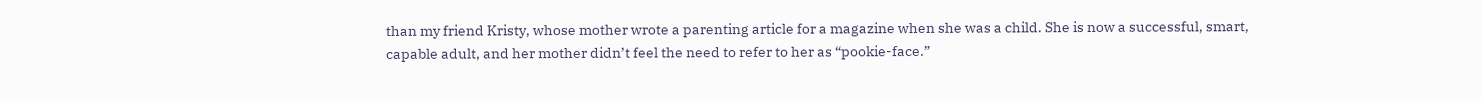than my friend Kristy, whose mother wrote a parenting article for a magazine when she was a child. She is now a successful, smart, capable adult, and her mother didn’t feel the need to refer to her as “pookie-face.”